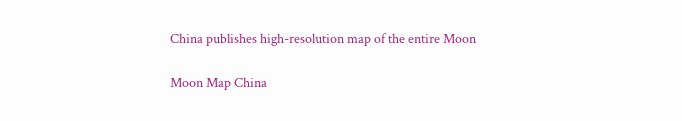China publishes high-resolution map of the entire Moon

Moon Map China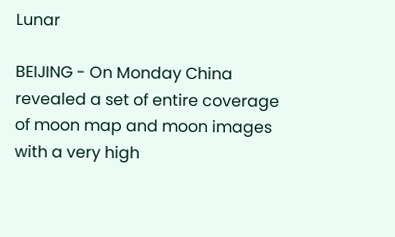Lunar

BEIJING - On Monday China revealed a set of entire coverage of moon map and moon images with a very high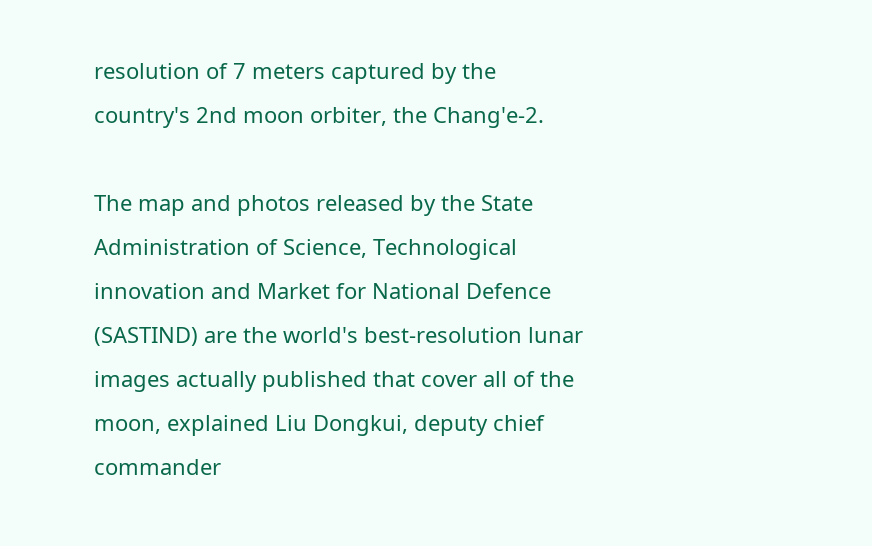resolution of 7 meters captured by the country's 2nd moon orbiter, the Chang'e-2.

The map and photos released by the State Administration of Science, Technological innovation and Market for National Defence (SASTIND) are the world's best-resolution lunar images actually published that cover all of the moon, explained Liu Dongkui, deputy chief commander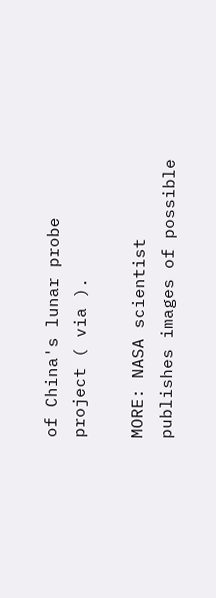of China's lunar probe project ( via ).

MORE: NASA scientist publishes images of possible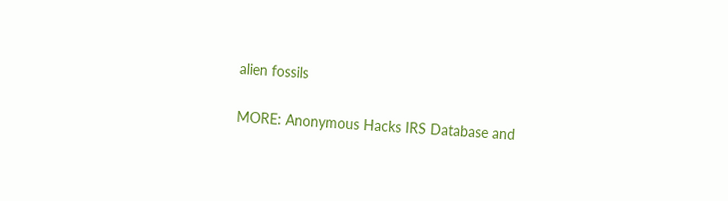alien fossils

MORE: Anonymous Hacks IRS Database and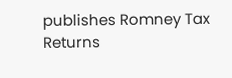publishes Romney Tax Returns